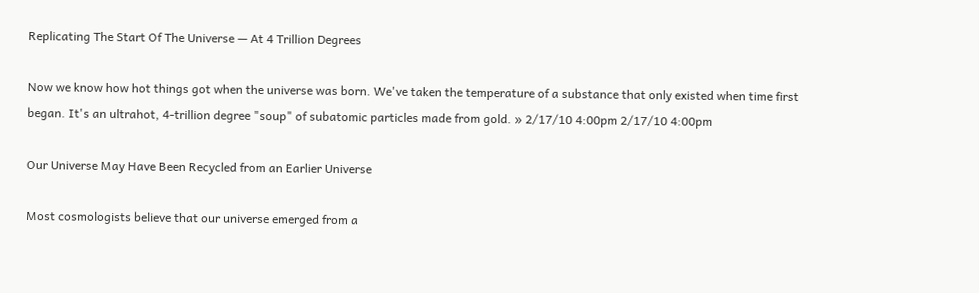Replicating The Start Of The Universe — At 4 Trillion Degrees

Now we know how hot things got when the universe was born. We've taken the temperature of a substance that only existed when time first began. It's an ultrahot, 4-trillion degree "soup" of subatomic particles made from gold. » 2/17/10 4:00pm 2/17/10 4:00pm

Our Universe May Have Been Recycled from an Earlier Universe

Most cosmologists believe that our universe emerged from a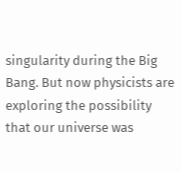singularity during the Big Bang. But now physicists are exploring the possibility that our universe was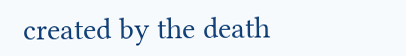created by the death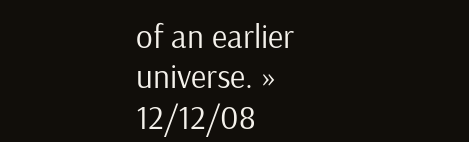of an earlier universe. » 12/12/08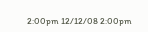2:00pm 12/12/08 2:00pm